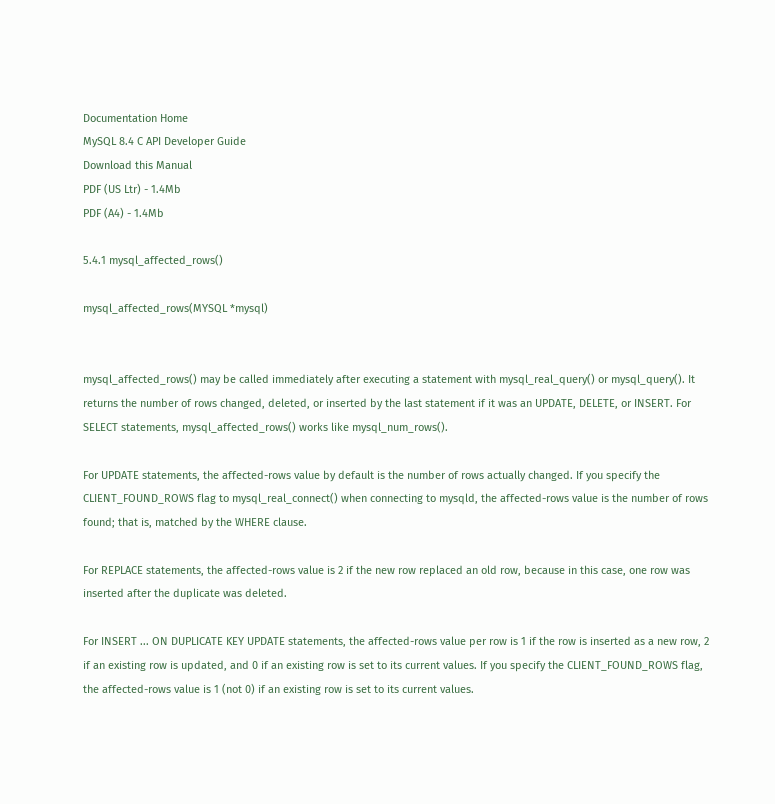Documentation Home
MySQL 8.4 C API Developer Guide
Download this Manual
PDF (US Ltr) - 1.4Mb
PDF (A4) - 1.4Mb

5.4.1 mysql_affected_rows()

mysql_affected_rows(MYSQL *mysql)


mysql_affected_rows() may be called immediately after executing a statement with mysql_real_query() or mysql_query(). It returns the number of rows changed, deleted, or inserted by the last statement if it was an UPDATE, DELETE, or INSERT. For SELECT statements, mysql_affected_rows() works like mysql_num_rows().

For UPDATE statements, the affected-rows value by default is the number of rows actually changed. If you specify the CLIENT_FOUND_ROWS flag to mysql_real_connect() when connecting to mysqld, the affected-rows value is the number of rows found; that is, matched by the WHERE clause.

For REPLACE statements, the affected-rows value is 2 if the new row replaced an old row, because in this case, one row was inserted after the duplicate was deleted.

For INSERT ... ON DUPLICATE KEY UPDATE statements, the affected-rows value per row is 1 if the row is inserted as a new row, 2 if an existing row is updated, and 0 if an existing row is set to its current values. If you specify the CLIENT_FOUND_ROWS flag, the affected-rows value is 1 (not 0) if an existing row is set to its current values.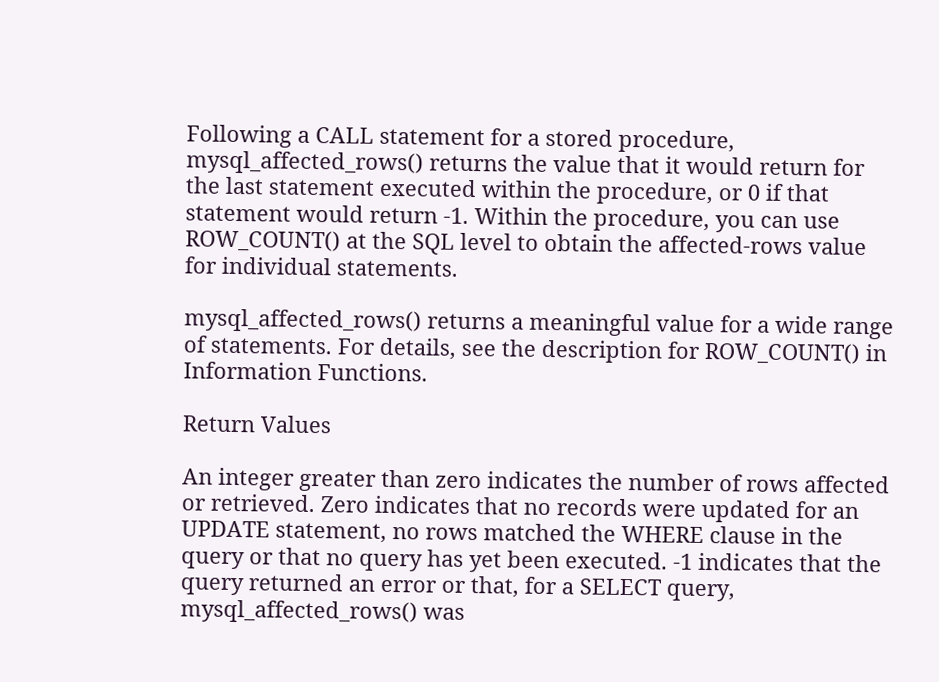Following a CALL statement for a stored procedure, mysql_affected_rows() returns the value that it would return for the last statement executed within the procedure, or 0 if that statement would return -1. Within the procedure, you can use ROW_COUNT() at the SQL level to obtain the affected-rows value for individual statements.

mysql_affected_rows() returns a meaningful value for a wide range of statements. For details, see the description for ROW_COUNT() in Information Functions.

Return Values

An integer greater than zero indicates the number of rows affected or retrieved. Zero indicates that no records were updated for an UPDATE statement, no rows matched the WHERE clause in the query or that no query has yet been executed. -1 indicates that the query returned an error or that, for a SELECT query, mysql_affected_rows() was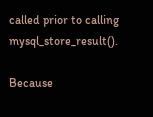called prior to calling mysql_store_result().

Because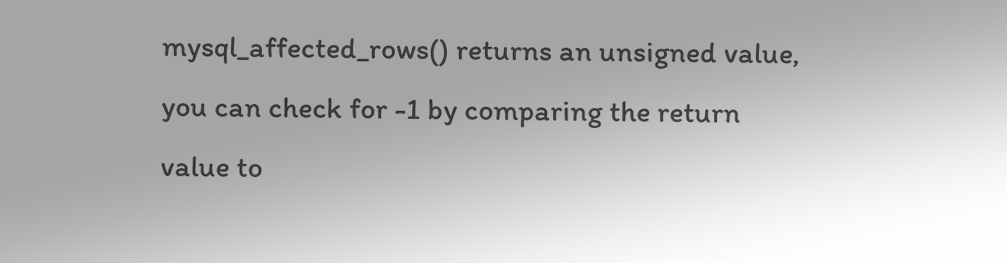mysql_affected_rows() returns an unsigned value, you can check for -1 by comparing the return value to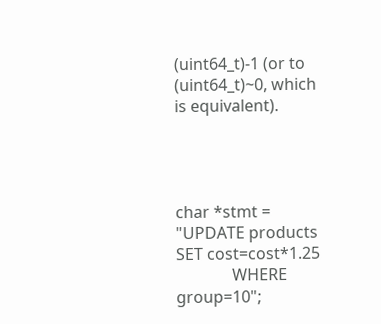(uint64_t)-1 (or to (uint64_t)~0, which is equivalent).




char *stmt = "UPDATE products SET cost=cost*1.25
              WHERE group=10";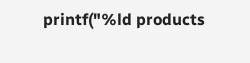printf("%ld products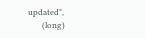updated",
       (long)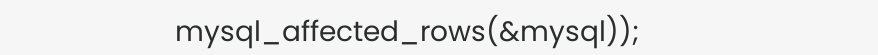mysql_affected_rows(&mysql));